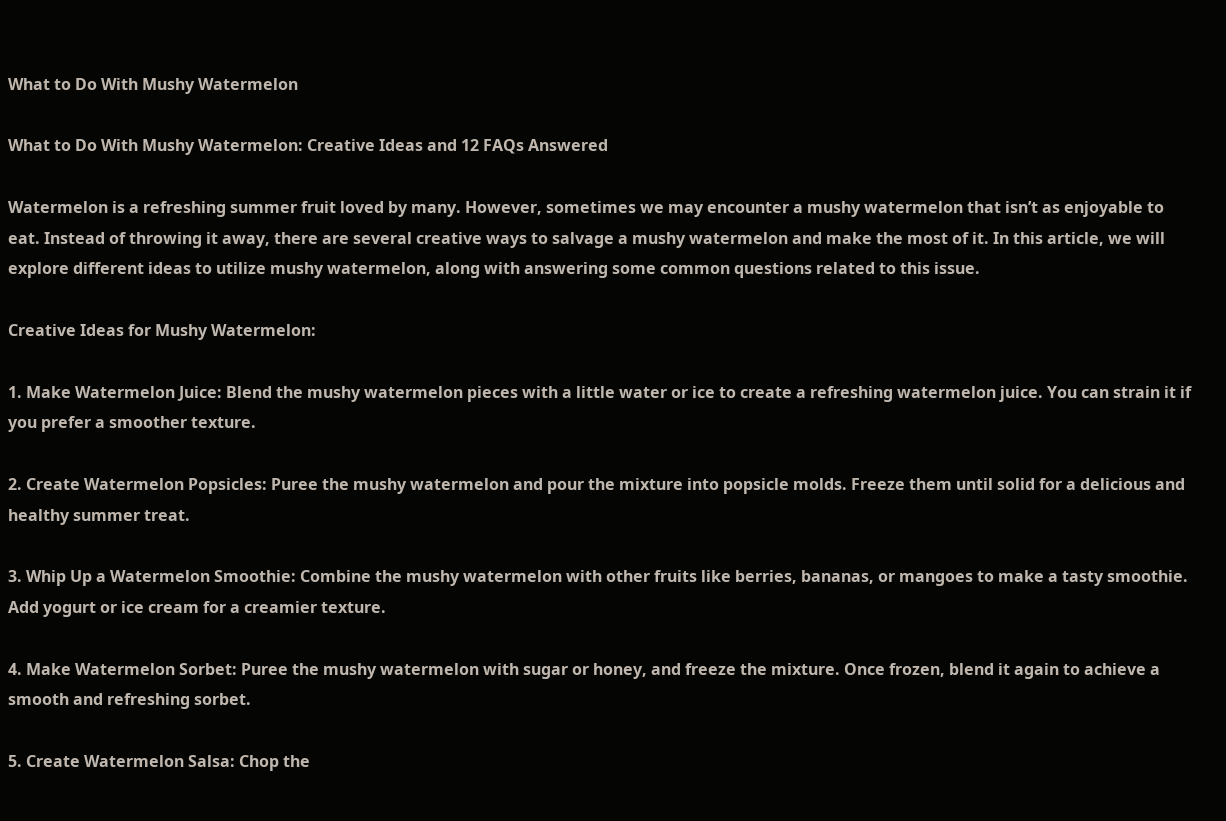What to Do With Mushy Watermelon

What to Do With Mushy Watermelon: Creative Ideas and 12 FAQs Answered

Watermelon is a refreshing summer fruit loved by many. However, sometimes we may encounter a mushy watermelon that isn’t as enjoyable to eat. Instead of throwing it away, there are several creative ways to salvage a mushy watermelon and make the most of it. In this article, we will explore different ideas to utilize mushy watermelon, along with answering some common questions related to this issue.

Creative Ideas for Mushy Watermelon:

1. Make Watermelon Juice: Blend the mushy watermelon pieces with a little water or ice to create a refreshing watermelon juice. You can strain it if you prefer a smoother texture.

2. Create Watermelon Popsicles: Puree the mushy watermelon and pour the mixture into popsicle molds. Freeze them until solid for a delicious and healthy summer treat.

3. Whip Up a Watermelon Smoothie: Combine the mushy watermelon with other fruits like berries, bananas, or mangoes to make a tasty smoothie. Add yogurt or ice cream for a creamier texture.

4. Make Watermelon Sorbet: Puree the mushy watermelon with sugar or honey, and freeze the mixture. Once frozen, blend it again to achieve a smooth and refreshing sorbet.

5. Create Watermelon Salsa: Chop the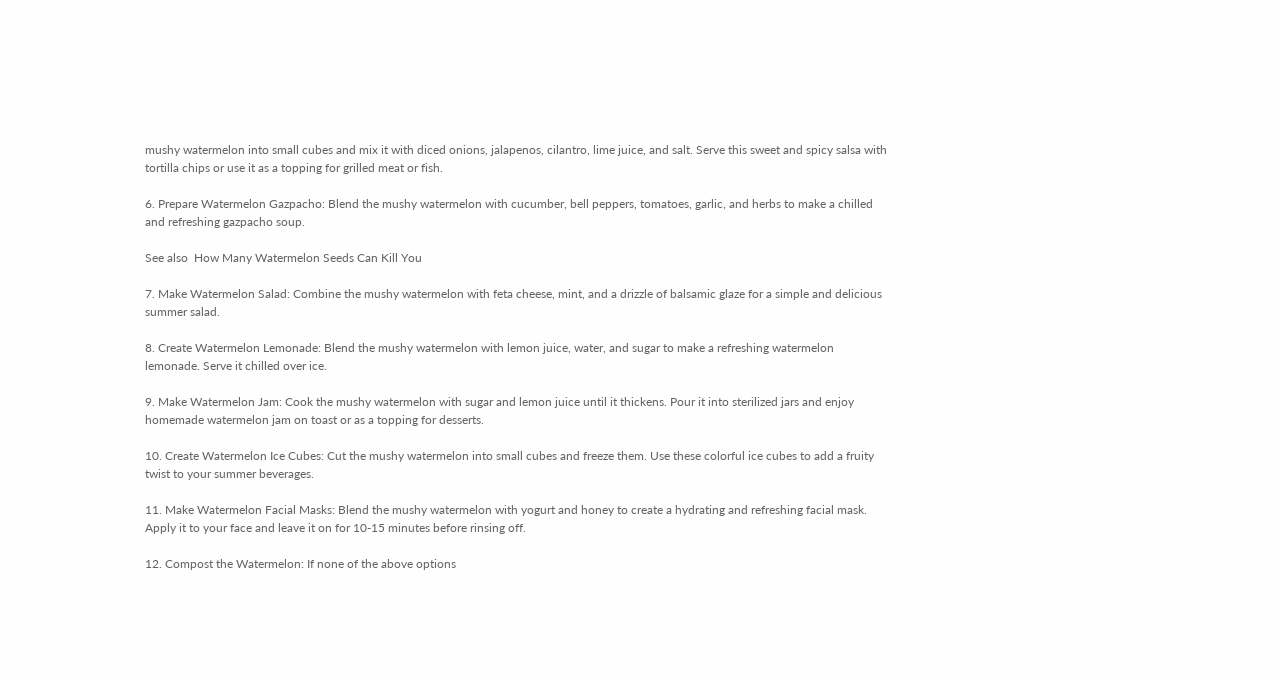mushy watermelon into small cubes and mix it with diced onions, jalapenos, cilantro, lime juice, and salt. Serve this sweet and spicy salsa with tortilla chips or use it as a topping for grilled meat or fish.

6. Prepare Watermelon Gazpacho: Blend the mushy watermelon with cucumber, bell peppers, tomatoes, garlic, and herbs to make a chilled and refreshing gazpacho soup.

See also  How Many Watermelon Seeds Can Kill You

7. Make Watermelon Salad: Combine the mushy watermelon with feta cheese, mint, and a drizzle of balsamic glaze for a simple and delicious summer salad.

8. Create Watermelon Lemonade: Blend the mushy watermelon with lemon juice, water, and sugar to make a refreshing watermelon lemonade. Serve it chilled over ice.

9. Make Watermelon Jam: Cook the mushy watermelon with sugar and lemon juice until it thickens. Pour it into sterilized jars and enjoy homemade watermelon jam on toast or as a topping for desserts.

10. Create Watermelon Ice Cubes: Cut the mushy watermelon into small cubes and freeze them. Use these colorful ice cubes to add a fruity twist to your summer beverages.

11. Make Watermelon Facial Masks: Blend the mushy watermelon with yogurt and honey to create a hydrating and refreshing facial mask. Apply it to your face and leave it on for 10-15 minutes before rinsing off.

12. Compost the Watermelon: If none of the above options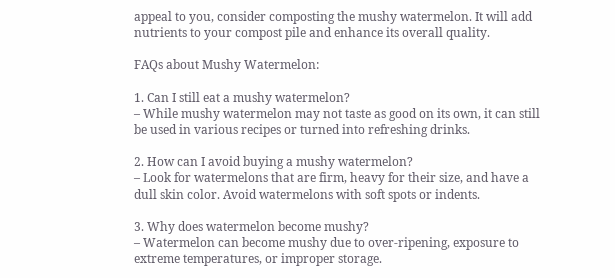appeal to you, consider composting the mushy watermelon. It will add nutrients to your compost pile and enhance its overall quality.

FAQs about Mushy Watermelon:

1. Can I still eat a mushy watermelon?
– While mushy watermelon may not taste as good on its own, it can still be used in various recipes or turned into refreshing drinks.

2. How can I avoid buying a mushy watermelon?
– Look for watermelons that are firm, heavy for their size, and have a dull skin color. Avoid watermelons with soft spots or indents.

3. Why does watermelon become mushy?
– Watermelon can become mushy due to over-ripening, exposure to extreme temperatures, or improper storage.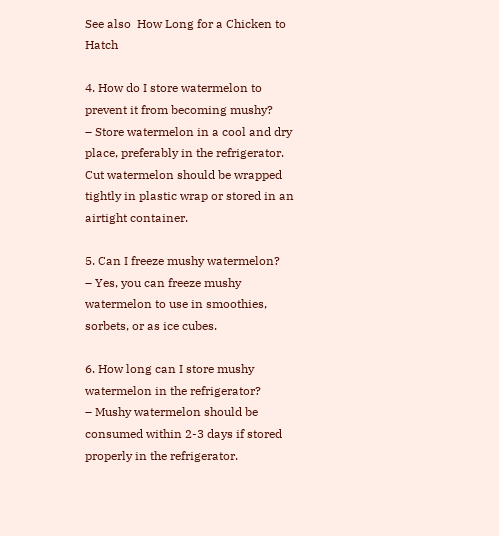See also  How Long for a Chicken to Hatch

4. How do I store watermelon to prevent it from becoming mushy?
– Store watermelon in a cool and dry place, preferably in the refrigerator. Cut watermelon should be wrapped tightly in plastic wrap or stored in an airtight container.

5. Can I freeze mushy watermelon?
– Yes, you can freeze mushy watermelon to use in smoothies, sorbets, or as ice cubes.

6. How long can I store mushy watermelon in the refrigerator?
– Mushy watermelon should be consumed within 2-3 days if stored properly in the refrigerator.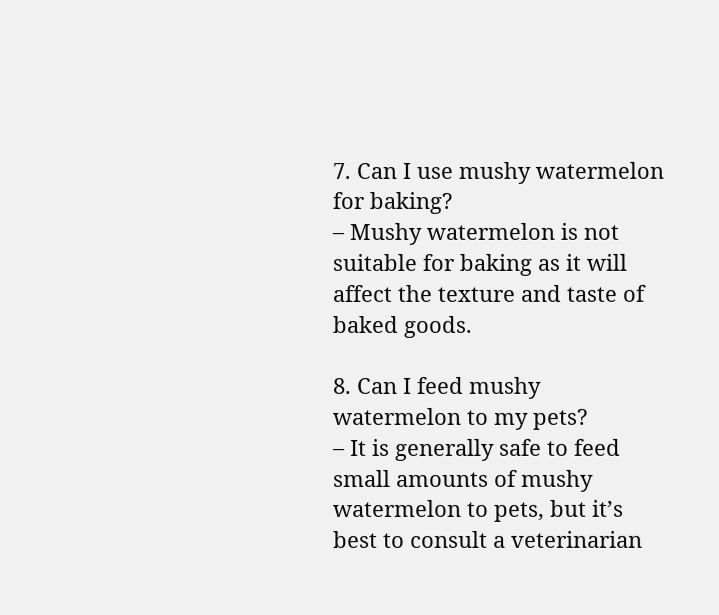7. Can I use mushy watermelon for baking?
– Mushy watermelon is not suitable for baking as it will affect the texture and taste of baked goods.

8. Can I feed mushy watermelon to my pets?
– It is generally safe to feed small amounts of mushy watermelon to pets, but it’s best to consult a veterinarian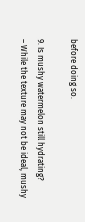before doing so.

9. Is mushy watermelon still hydrating?
– While the texture may not be ideal, mushy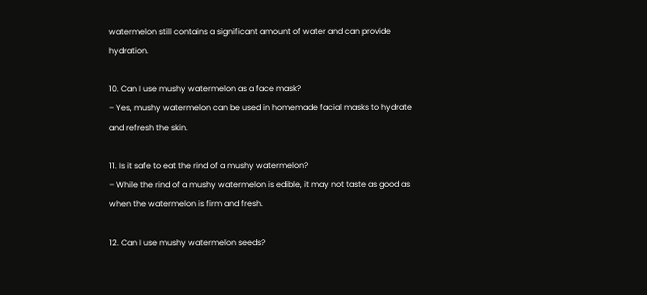watermelon still contains a significant amount of water and can provide hydration.

10. Can I use mushy watermelon as a face mask?
– Yes, mushy watermelon can be used in homemade facial masks to hydrate and refresh the skin.

11. Is it safe to eat the rind of a mushy watermelon?
– While the rind of a mushy watermelon is edible, it may not taste as good as when the watermelon is firm and fresh.

12. Can I use mushy watermelon seeds?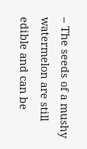– The seeds of a mushy watermelon are still edible and can be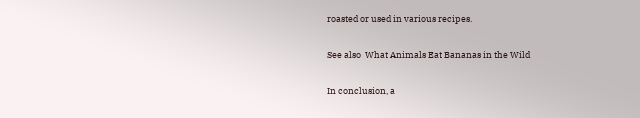roasted or used in various recipes.

See also  What Animals Eat Bananas in the Wild

In conclusion, a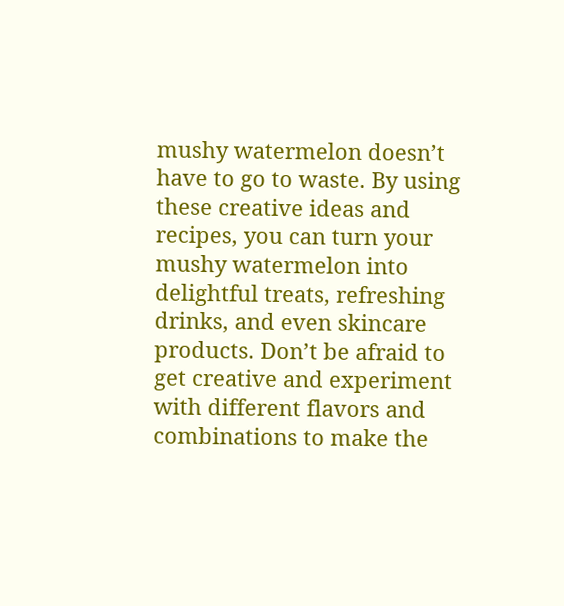mushy watermelon doesn’t have to go to waste. By using these creative ideas and recipes, you can turn your mushy watermelon into delightful treats, refreshing drinks, and even skincare products. Don’t be afraid to get creative and experiment with different flavors and combinations to make the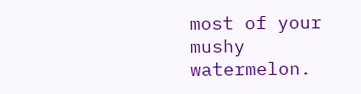most of your mushy watermelon.